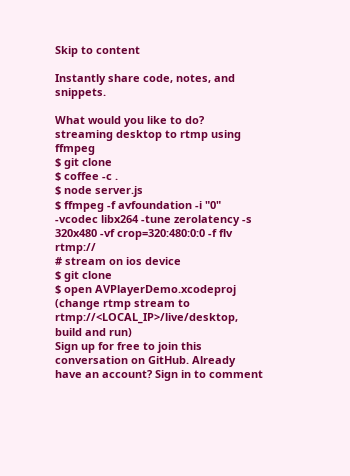Skip to content

Instantly share code, notes, and snippets.

What would you like to do?
streaming desktop to rtmp using ffmpeg
$ git clone
$ coffee -c .
$ node server.js
$ ffmpeg -f avfoundation -i "0" -vcodec libx264 -tune zerolatency -s 320x480 -vf crop=320:480:0:0 -f flv rtmp://
# stream on ios device
$ git clone
$ open AVPlayerDemo.xcodeproj (change rtmp stream to rtmp://<LOCAL_IP>/live/desktop, build and run)
Sign up for free to join this conversation on GitHub. Already have an account? Sign in to comment